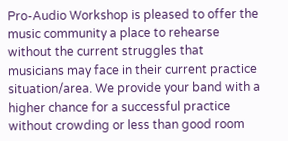Pro-Audio Workshop is pleased to offer the music community a place to rehearse without the current struggles that musicians may face in their current practice situation/area. We provide your band with a higher chance for a successful practice without crowding or less than good room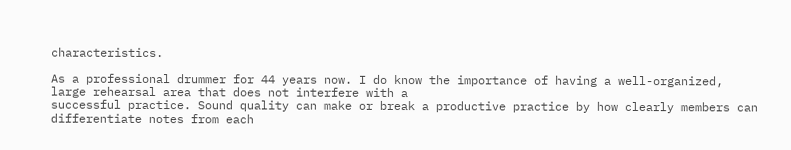characteristics.

As a professional drummer for 44 years now. I do know the importance of having a well-organized, large rehearsal area that does not interfere with a
successful practice. Sound quality can make or break a productive practice by how clearly members can differentiate notes from each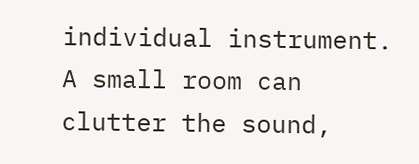individual instrument. A small room can clutter the sound,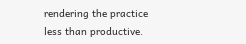rendering the practice less than productive.